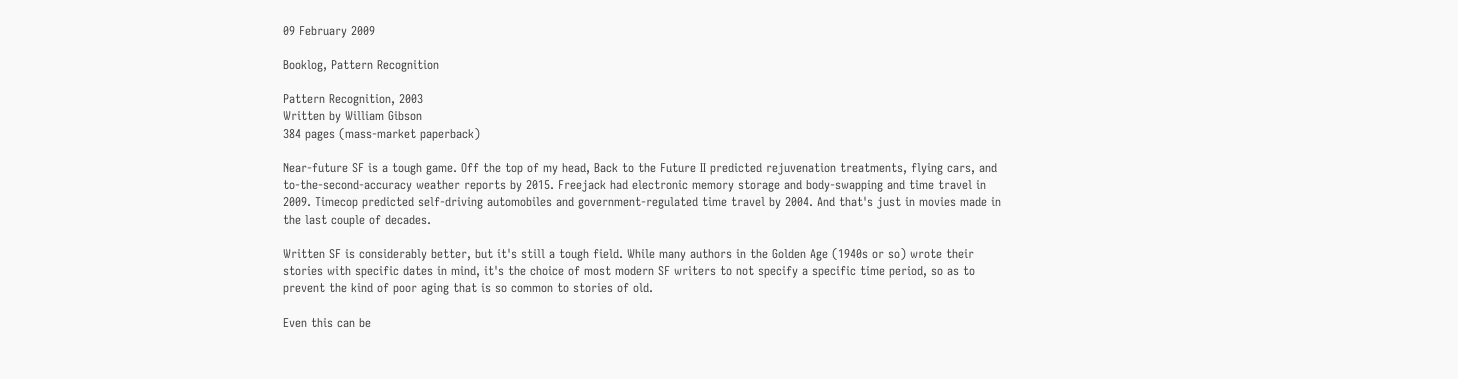09 February 2009

Booklog, Pattern Recognition

Pattern Recognition, 2003
Written by William Gibson
384 pages (mass-market paperback)

Near-future SF is a tough game. Off the top of my head, Back to the Future II predicted rejuvenation treatments, flying cars, and to-the-second-accuracy weather reports by 2015. Freejack had electronic memory storage and body-swapping and time travel in 2009. Timecop predicted self-driving automobiles and government-regulated time travel by 2004. And that's just in movies made in the last couple of decades.

Written SF is considerably better, but it's still a tough field. While many authors in the Golden Age (1940s or so) wrote their stories with specific dates in mind, it's the choice of most modern SF writers to not specify a specific time period, so as to prevent the kind of poor aging that is so common to stories of old.

Even this can be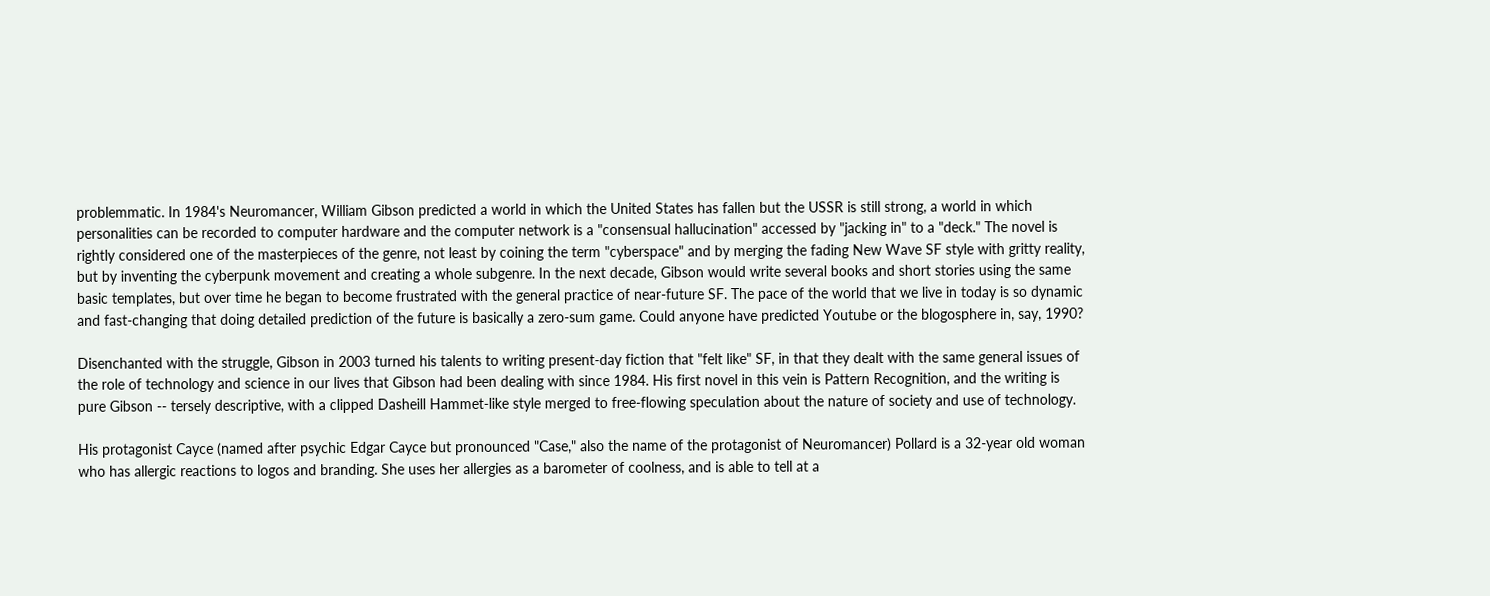problemmatic. In 1984's Neuromancer, William Gibson predicted a world in which the United States has fallen but the USSR is still strong, a world in which personalities can be recorded to computer hardware and the computer network is a "consensual hallucination" accessed by "jacking in" to a "deck." The novel is rightly considered one of the masterpieces of the genre, not least by coining the term "cyberspace" and by merging the fading New Wave SF style with gritty reality, but by inventing the cyberpunk movement and creating a whole subgenre. In the next decade, Gibson would write several books and short stories using the same basic templates, but over time he began to become frustrated with the general practice of near-future SF. The pace of the world that we live in today is so dynamic and fast-changing that doing detailed prediction of the future is basically a zero-sum game. Could anyone have predicted Youtube or the blogosphere in, say, 1990?

Disenchanted with the struggle, Gibson in 2003 turned his talents to writing present-day fiction that "felt like" SF, in that they dealt with the same general issues of the role of technology and science in our lives that Gibson had been dealing with since 1984. His first novel in this vein is Pattern Recognition, and the writing is pure Gibson -- tersely descriptive, with a clipped Dasheill Hammet-like style merged to free-flowing speculation about the nature of society and use of technology.

His protagonist Cayce (named after psychic Edgar Cayce but pronounced "Case," also the name of the protagonist of Neuromancer) Pollard is a 32-year old woman who has allergic reactions to logos and branding. She uses her allergies as a barometer of coolness, and is able to tell at a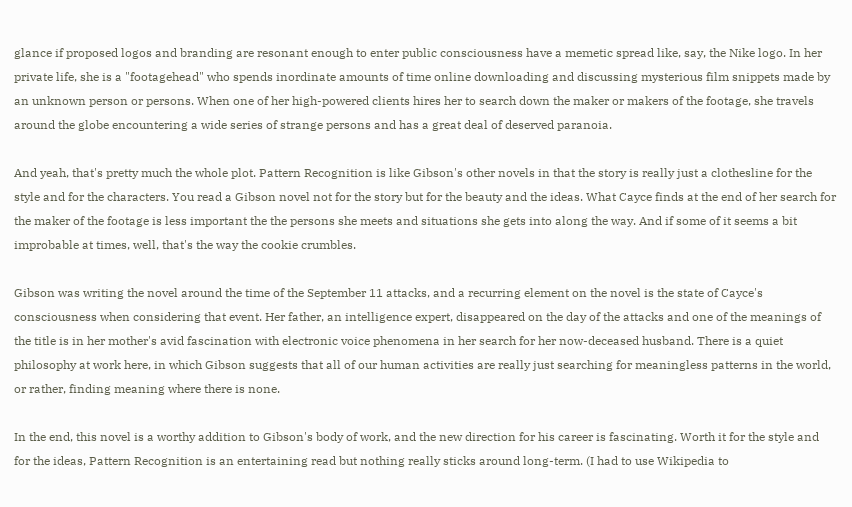glance if proposed logos and branding are resonant enough to enter public consciousness have a memetic spread like, say, the Nike logo. In her private life, she is a "footagehead" who spends inordinate amounts of time online downloading and discussing mysterious film snippets made by an unknown person or persons. When one of her high-powered clients hires her to search down the maker or makers of the footage, she travels around the globe encountering a wide series of strange persons and has a great deal of deserved paranoia.

And yeah, that's pretty much the whole plot. Pattern Recognition is like Gibson's other novels in that the story is really just a clothesline for the style and for the characters. You read a Gibson novel not for the story but for the beauty and the ideas. What Cayce finds at the end of her search for the maker of the footage is less important the the persons she meets and situations she gets into along the way. And if some of it seems a bit improbable at times, well, that's the way the cookie crumbles.

Gibson was writing the novel around the time of the September 11 attacks, and a recurring element on the novel is the state of Cayce's consciousness when considering that event. Her father, an intelligence expert, disappeared on the day of the attacks and one of the meanings of the title is in her mother's avid fascination with electronic voice phenomena in her search for her now-deceased husband. There is a quiet philosophy at work here, in which Gibson suggests that all of our human activities are really just searching for meaningless patterns in the world, or rather, finding meaning where there is none.

In the end, this novel is a worthy addition to Gibson's body of work, and the new direction for his career is fascinating. Worth it for the style and for the ideas, Pattern Recognition is an entertaining read but nothing really sticks around long-term. (I had to use Wikipedia to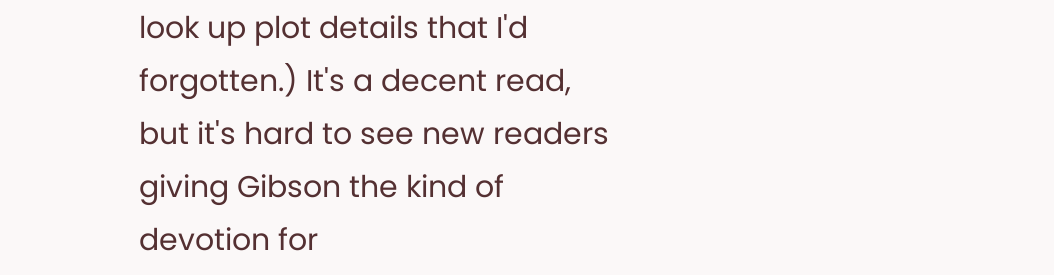look up plot details that I'd forgotten.) It's a decent read, but it's hard to see new readers giving Gibson the kind of devotion for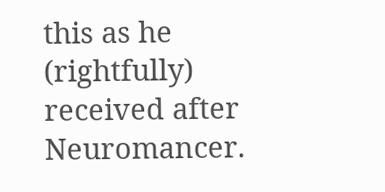this as he (rightfully) received after Neuromancer.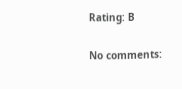Rating: B

No comments: